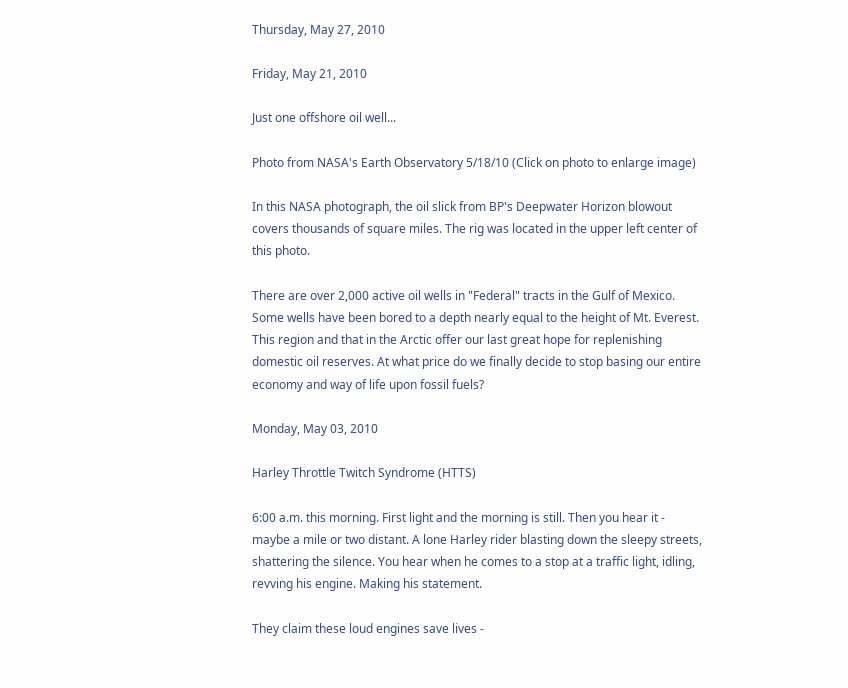Thursday, May 27, 2010

Friday, May 21, 2010

Just one offshore oil well...

Photo from NASA's Earth Observatory 5/18/10 (Click on photo to enlarge image)

In this NASA photograph, the oil slick from BP's Deepwater Horizon blowout covers thousands of square miles. The rig was located in the upper left center of this photo.

There are over 2,000 active oil wells in "Federal" tracts in the Gulf of Mexico. Some wells have been bored to a depth nearly equal to the height of Mt. Everest. This region and that in the Arctic offer our last great hope for replenishing domestic oil reserves. At what price do we finally decide to stop basing our entire economy and way of life upon fossil fuels?

Monday, May 03, 2010

Harley Throttle Twitch Syndrome (HTTS)

6:00 a.m. this morning. First light and the morning is still. Then you hear it - maybe a mile or two distant. A lone Harley rider blasting down the sleepy streets, shattering the silence. You hear when he comes to a stop at a traffic light, idling, revving his engine. Making his statement.

They claim these loud engines save lives -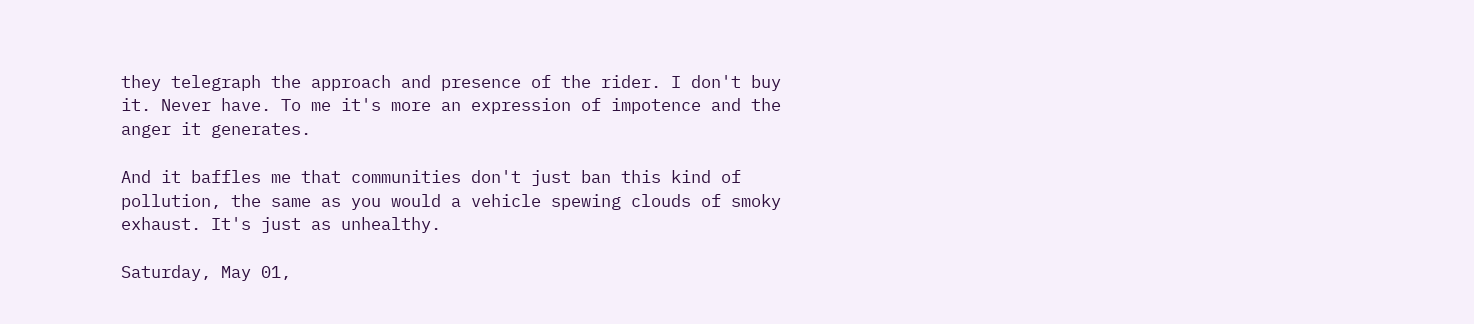they telegraph the approach and presence of the rider. I don't buy it. Never have. To me it's more an expression of impotence and the anger it generates.

And it baffles me that communities don't just ban this kind of pollution, the same as you would a vehicle spewing clouds of smoky exhaust. It's just as unhealthy.

Saturday, May 01,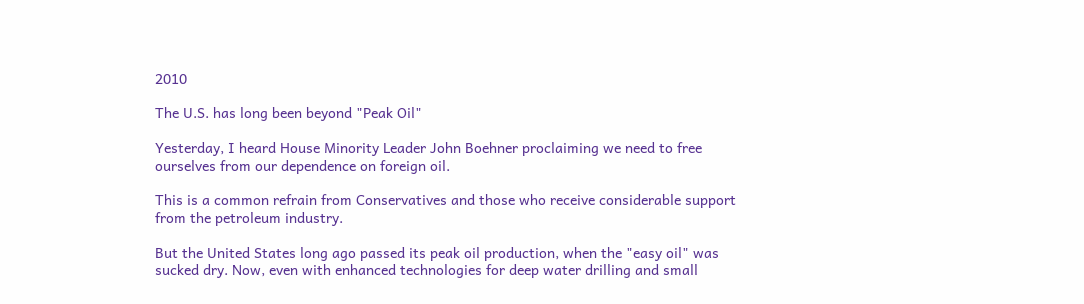2010

The U.S. has long been beyond "Peak Oil"

Yesterday, I heard House Minority Leader John Boehner proclaiming we need to free ourselves from our dependence on foreign oil.

This is a common refrain from Conservatives and those who receive considerable support from the petroleum industry.

But the United States long ago passed its peak oil production, when the "easy oil" was sucked dry. Now, even with enhanced technologies for deep water drilling and small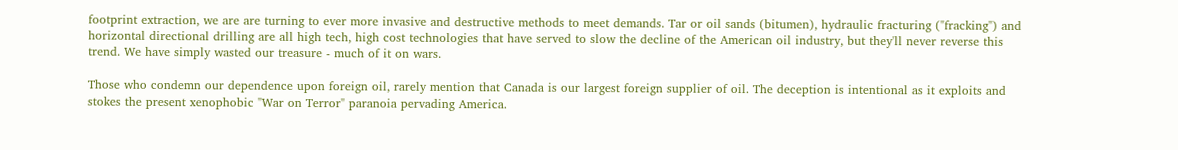footprint extraction, we are are turning to ever more invasive and destructive methods to meet demands. Tar or oil sands (bitumen), hydraulic fracturing ("fracking") and horizontal directional drilling are all high tech, high cost technologies that have served to slow the decline of the American oil industry, but they'll never reverse this trend. We have simply wasted our treasure - much of it on wars.

Those who condemn our dependence upon foreign oil, rarely mention that Canada is our largest foreign supplier of oil. The deception is intentional as it exploits and stokes the present xenophobic "War on Terror" paranoia pervading America.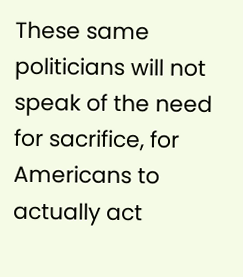These same politicians will not speak of the need for sacrifice, for Americans to actually act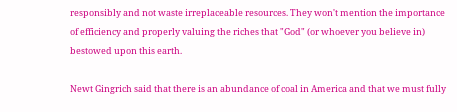responsibly and not waste irreplaceable resources. They won't mention the importance of efficiency and properly valuing the riches that "God" (or whoever you believe in) bestowed upon this earth.

Newt Gingrich said that there is an abundance of coal in America and that we must fully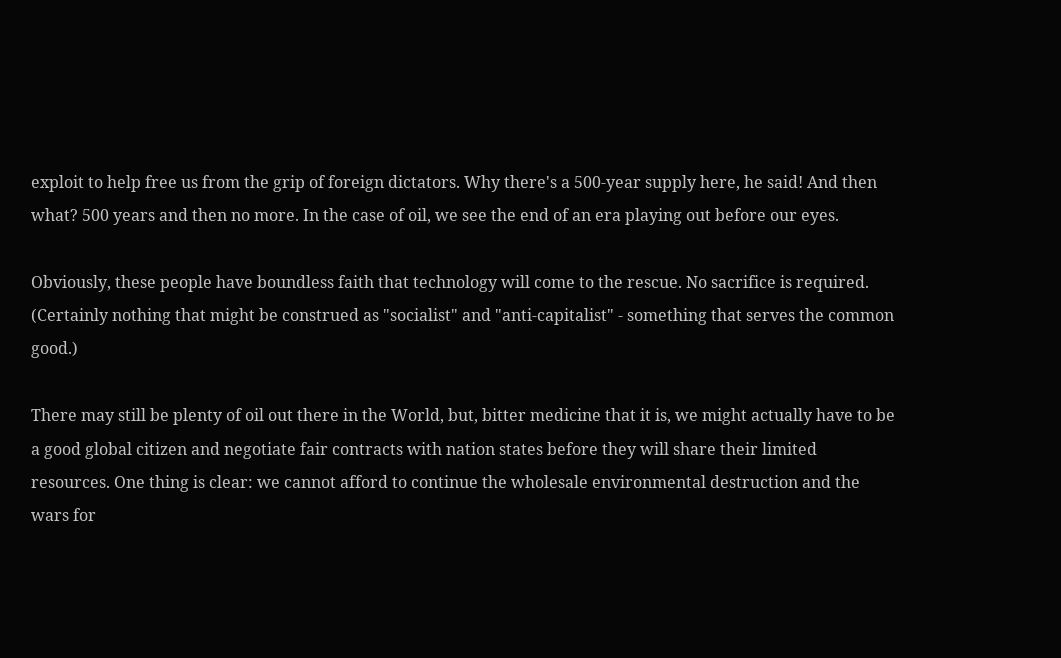exploit to help free us from the grip of foreign dictators. Why there's a 500-year supply here, he said! And then what? 500 years and then no more. In the case of oil, we see the end of an era playing out before our eyes.

Obviously, these people have boundless faith that technology will come to the rescue. No sacrifice is required. (Certainly nothing that might be construed as "socialist" and "anti-capitalist" - something that serves the common good.)

There may still be plenty of oil out there in the World, but, bitter medicine that it is, we might actually have to be a good global citizen and negotiate fair contracts with nation states before they will share their limited resources. One thing is clear: we cannot afford to continue the wholesale environmental destruction and the wars for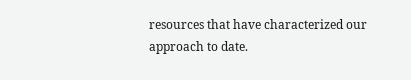resources that have characterized our approach to date.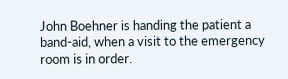John Boehner is handing the patient a band-aid, when a visit to the emergency room is in order.